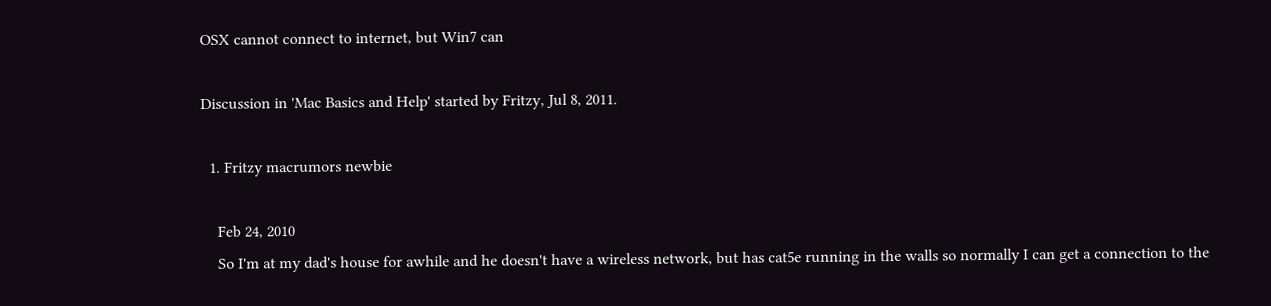OSX cannot connect to internet, but Win7 can

Discussion in 'Mac Basics and Help' started by Fritzy, Jul 8, 2011.

  1. Fritzy macrumors newbie

    Feb 24, 2010
    So I'm at my dad's house for awhile and he doesn't have a wireless network, but has cat5e running in the walls so normally I can get a connection to the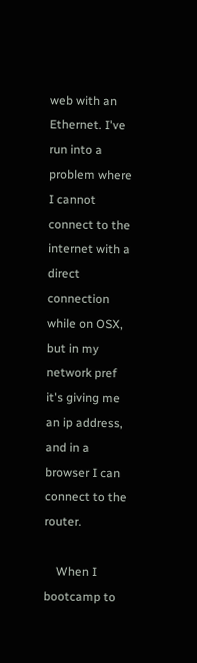web with an Ethernet. I've run into a problem where I cannot connect to the internet with a direct connection while on OSX, but in my network pref it's giving me an ip address, and in a browser I can connect to the router.

    When I bootcamp to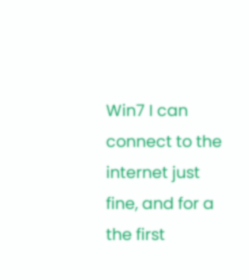Win7 I can connect to the internet just fine, and for a the first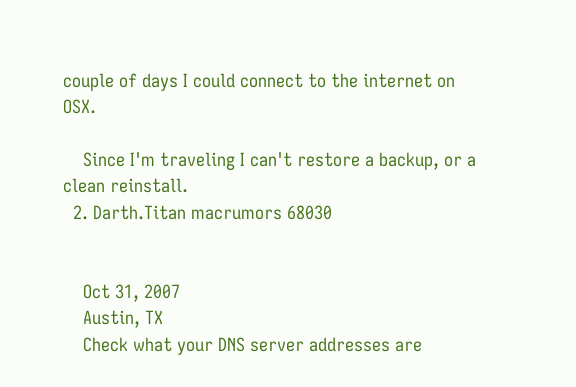couple of days I could connect to the internet on OSX.

    Since I'm traveling I can't restore a backup, or a clean reinstall.
  2. Darth.Titan macrumors 68030


    Oct 31, 2007
    Austin, TX
    Check what your DNS server addresses are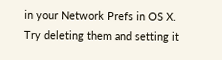in your Network Prefs in OS X. Try deleting them and setting it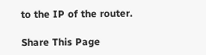to the IP of the router.

Share This Page